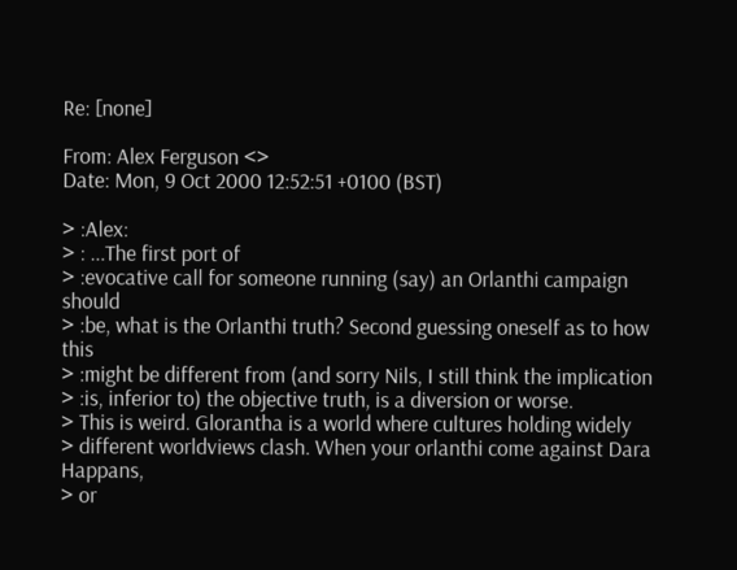Re: [none]

From: Alex Ferguson <>
Date: Mon, 9 Oct 2000 12:52:51 +0100 (BST)

> :Alex:
> : ...The first port of
> :evocative call for someone running (say) an Orlanthi campaign should
> :be, what is the Orlanthi truth? Second guessing oneself as to how this
> :might be different from (and sorry Nils, I still think the implication
> :is, inferior to) the objective truth, is a diversion or worse.
> This is weird. Glorantha is a world where cultures holding widely
> different worldviews clash. When your orlanthi come against Dara Happans,
> or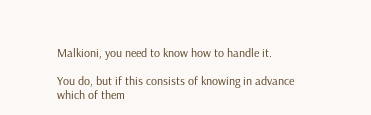Malkioni, you need to know how to handle it.

You do, but if this consists of knowing in advance which of them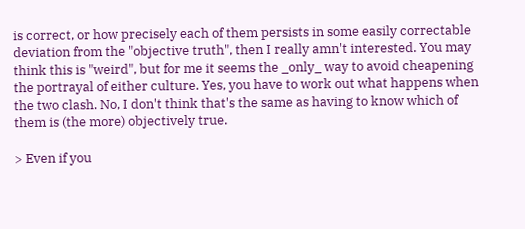is correct, or how precisely each of them persists in some easily correctable deviation from the "objective truth", then I really amn't interested. You may think this is "weird", but for me it seems the _only_ way to avoid cheapening the portrayal of either culture. Yes, you have to work out what happens when the two clash. No, I don't think that's the same as having to know which of them is (the more) objectively true.

> Even if you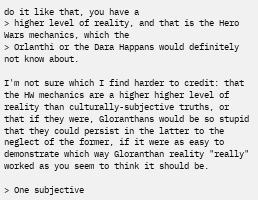do it like that, you have a
> higher level of reality, and that is the Hero Wars mechanics, which the
> Orlanthi or the Dara Happans would definitely not know about.

I'm not sure which I find harder to credit: that the HW mechanics are a higher higher level of reality than culturally-subjective truths, or that if they were, Gloranthans would be so stupid that they could persist in the latter to the neglect of the former, if it were as easy to demonstrate which way Gloranthan reality "really" worked as you seem to think it should be.

> One subjective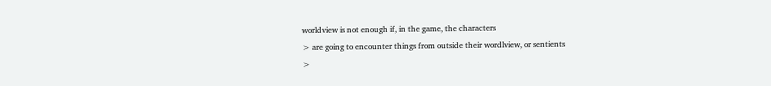worldview is not enough if, in the game, the characters
> are going to encounter things from outside their wordlview, or sentients
>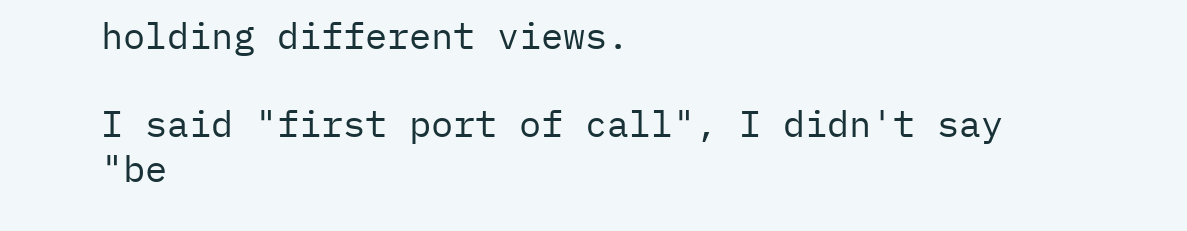holding different views.

I said "first port of call", I didn't say "be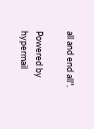all and end all".

Powered by hypermail